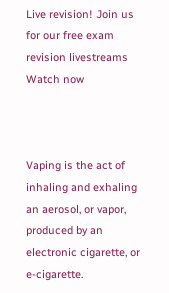Live revision! Join us for our free exam revision livestreams Watch now



Vaping is the act of inhaling and exhaling an aerosol, or vapor, produced by an electronic cigarette, or e-cigarette.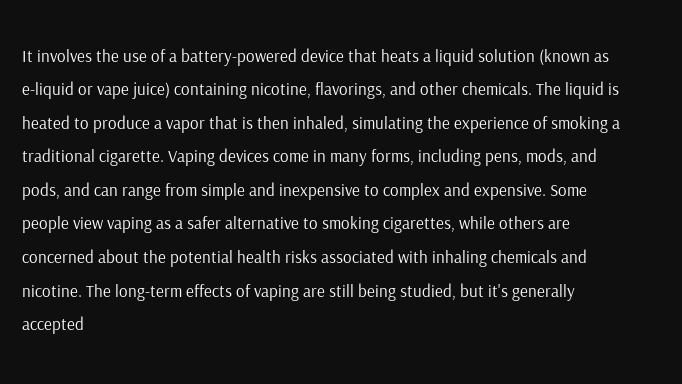It involves the use of a battery-powered device that heats a liquid solution (known as e-liquid or vape juice) containing nicotine, flavorings, and other chemicals. The liquid is heated to produce a vapor that is then inhaled, simulating the experience of smoking a traditional cigarette. Vaping devices come in many forms, including pens, mods, and pods, and can range from simple and inexpensive to complex and expensive. Some people view vaping as a safer alternative to smoking cigarettes, while others are concerned about the potential health risks associated with inhaling chemicals and nicotine. The long-term effects of vaping are still being studied, but it's generally accepted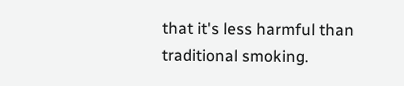that it's less harmful than traditional smoking.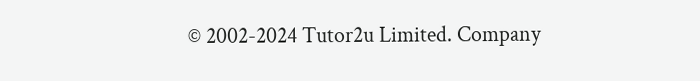© 2002-2024 Tutor2u Limited. Company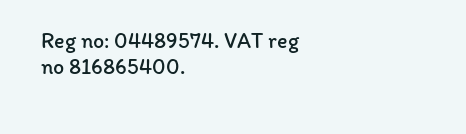Reg no: 04489574. VAT reg no 816865400.